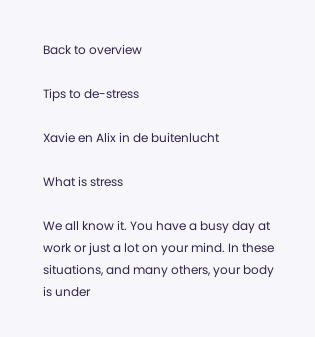Back to overview

Tips to de-stress

Xavie en Alix in de buitenlucht

What is stress

We all know it. You have a busy day at work or just a lot on your mind. In these situations, and many others, your body is under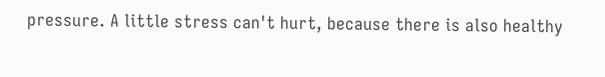pressure. A little stress can't hurt, because there is also healthy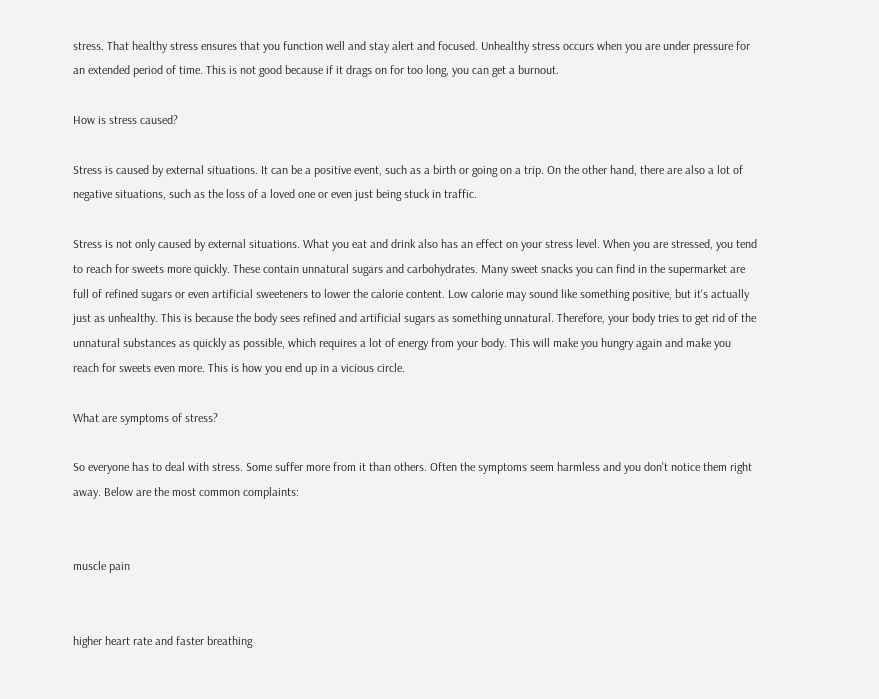stress. That healthy stress ensures that you function well and stay alert and focused. Unhealthy stress occurs when you are under pressure for an extended period of time. This is not good because if it drags on for too long, you can get a burnout.

How is stress caused?

Stress is caused by external situations. It can be a positive event, such as a birth or going on a trip. On the other hand, there are also a lot of negative situations, such as the loss of a loved one or even just being stuck in traffic.

Stress is not only caused by external situations. What you eat and drink also has an effect on your stress level. When you are stressed, you tend to reach for sweets more quickly. These contain unnatural sugars and carbohydrates. Many sweet snacks you can find in the supermarket are full of refined sugars or even artificial sweeteners to lower the calorie content. Low calorie may sound like something positive, but it's actually just as unhealthy. This is because the body sees refined and artificial sugars as something unnatural. Therefore, your body tries to get rid of the unnatural substances as quickly as possible, which requires a lot of energy from your body. This will make you hungry again and make you reach for sweets even more. This is how you end up in a vicious circle.

What are symptoms of stress?

So everyone has to deal with stress. Some suffer more from it than others. Often the symptoms seem harmless and you don't notice them right away. Below are the most common complaints:


muscle pain


higher heart rate and faster breathing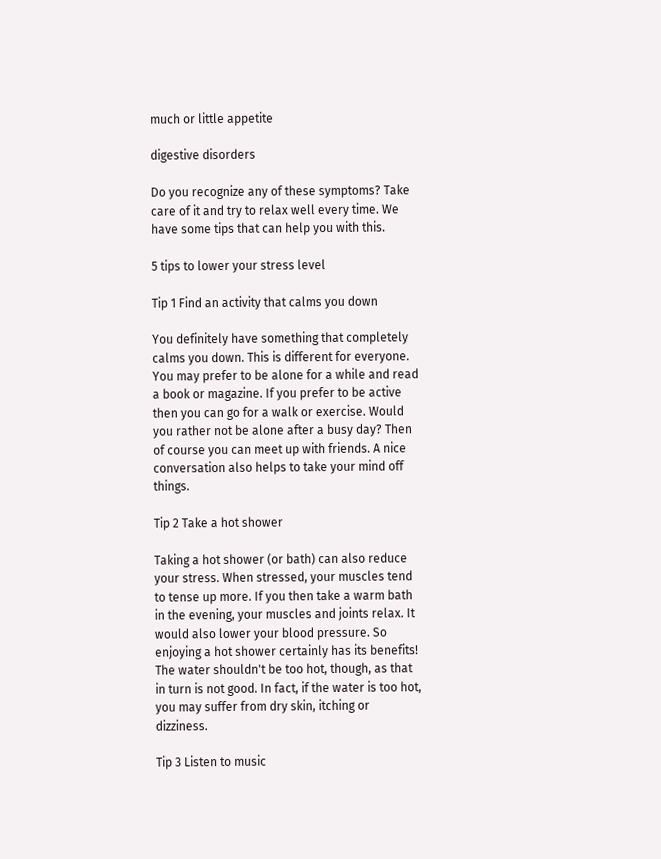much or little appetite

digestive disorders

Do you recognize any of these symptoms? Take care of it and try to relax well every time. We have some tips that can help you with this.

5 tips to lower your stress level

Tip 1 Find an activity that calms you down

You definitely have something that completely calms you down. This is different for everyone. You may prefer to be alone for a while and read a book or magazine. If you prefer to be active then you can go for a walk or exercise. Would you rather not be alone after a busy day? Then of course you can meet up with friends. A nice conversation also helps to take your mind off things.

Tip 2 Take a hot shower

Taking a hot shower (or bath) can also reduce your stress. When stressed, your muscles tend to tense up more. If you then take a warm bath in the evening, your muscles and joints relax. It would also lower your blood pressure. So enjoying a hot shower certainly has its benefits! The water shouldn't be too hot, though, as that in turn is not good. In fact, if the water is too hot, you may suffer from dry skin, itching or dizziness.

Tip 3 Listen to music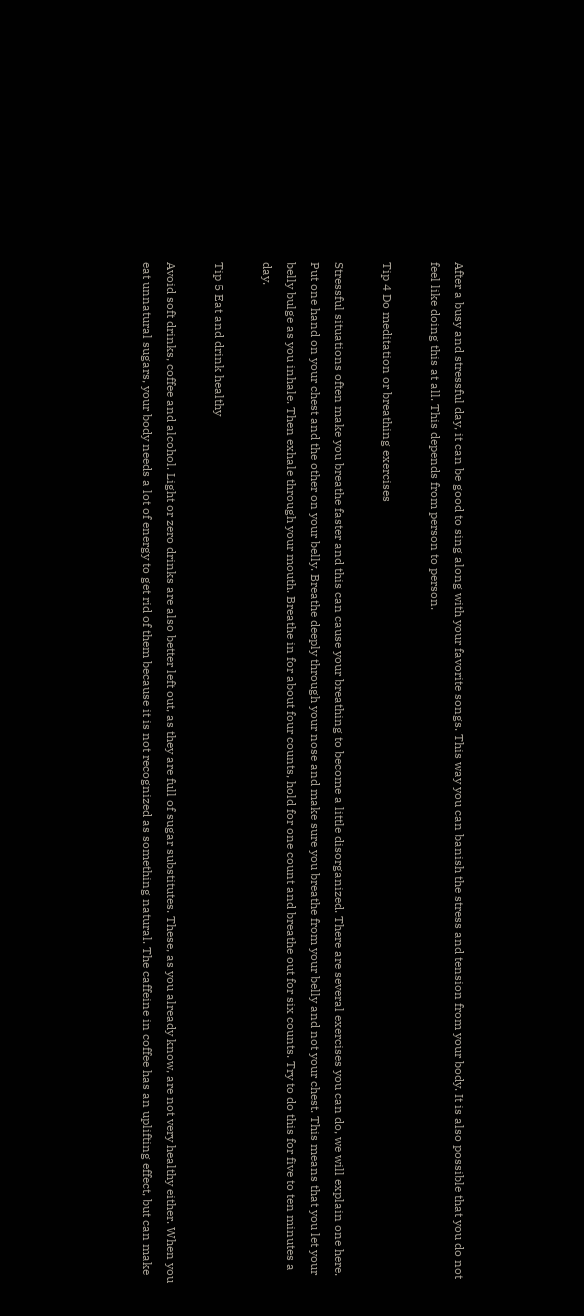After a busy and stressful day, it can be good to sing along with your favorite songs. This way you can banish the stress and tension from your body. It is also possible that you do not feel like doing this at all. This depends from person to person.

Tip 4 Do meditation or breathing exercises

Stressful situations often make you breathe faster and this can cause your breathing to become a little disorganized. There are several exercises you can do, we will explain one here. Put one hand on your chest and the other on your belly. Breathe deeply through your nose and make sure you breathe from your belly and not your chest. This means that you let your belly bulge as you inhale. Then exhale through your mouth. Breathe in for about four counts, hold for one count and breathe out for six counts. Try to do this for five to ten minutes a day.

Tip 5 Eat and drink healthy

Avoid soft drinks, coffee and alcohol. Light or zero drinks are also better left out, as they are full of sugar substitutes. These, as you already know, are not very healthy either. When you eat unnatural sugars, your body needs a lot of energy to get rid of them because it is not recognized as something natural. The caffeine in coffee has an uplifting effect, but can make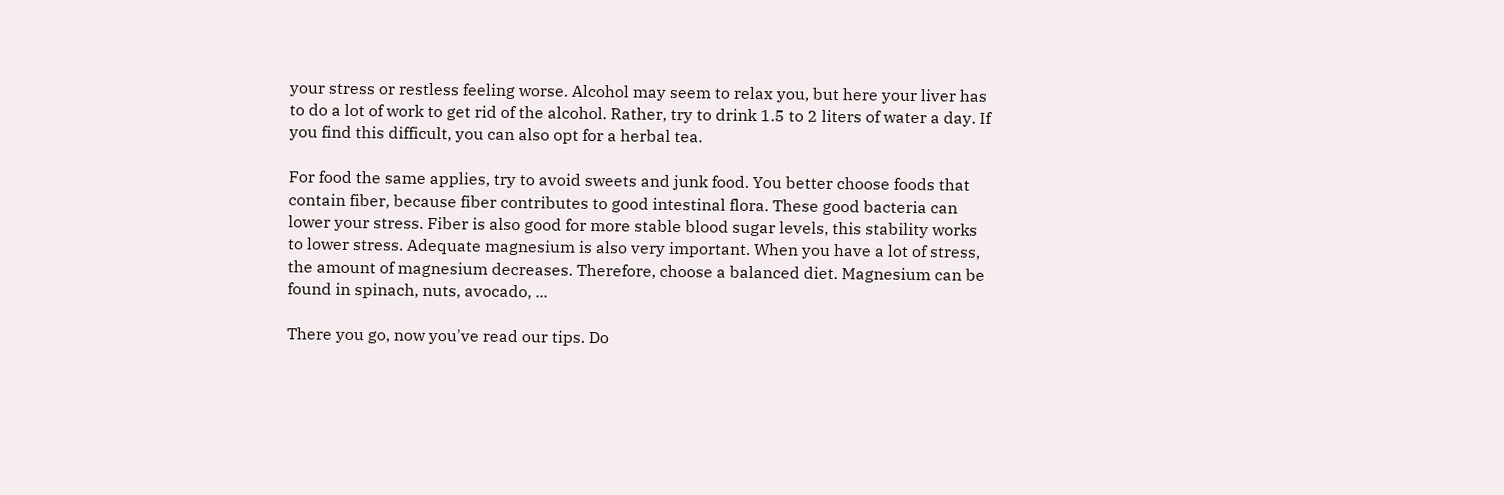your stress or restless feeling worse. Alcohol may seem to relax you, but here your liver has to do a lot of work to get rid of the alcohol. Rather, try to drink 1.5 to 2 liters of water a day. If you find this difficult, you can also opt for a herbal tea.

For food the same applies, try to avoid sweets and junk food. You better choose foods that contain fiber, because fiber contributes to good intestinal flora. These good bacteria can lower your stress. Fiber is also good for more stable blood sugar levels, this stability works to lower stress. Adequate magnesium is also very important. When you have a lot of stress, the amount of magnesium decreases. Therefore, choose a balanced diet. Magnesium can be found in spinach, nuts, avocado, ...

There you go, now you've read our tips. Do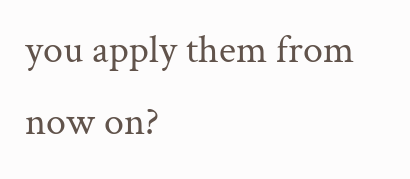you apply them from now on?